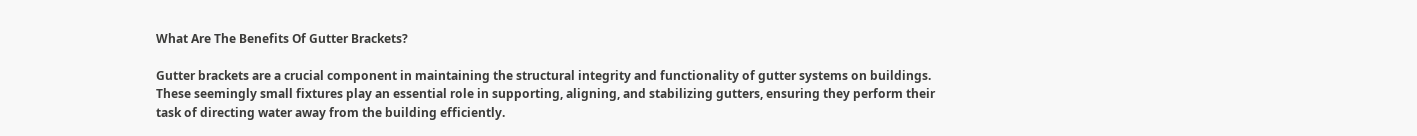What Are The Benefits Of Gutter Brackets?

Gutter brackets are a crucial component in maintaining the structural integrity and functionality of gutter systems on buildings. These seemingly small fixtures play an essential role in supporting, aligning, and stabilizing gutters, ensuring they perform their task of directing water away from the building efficiently.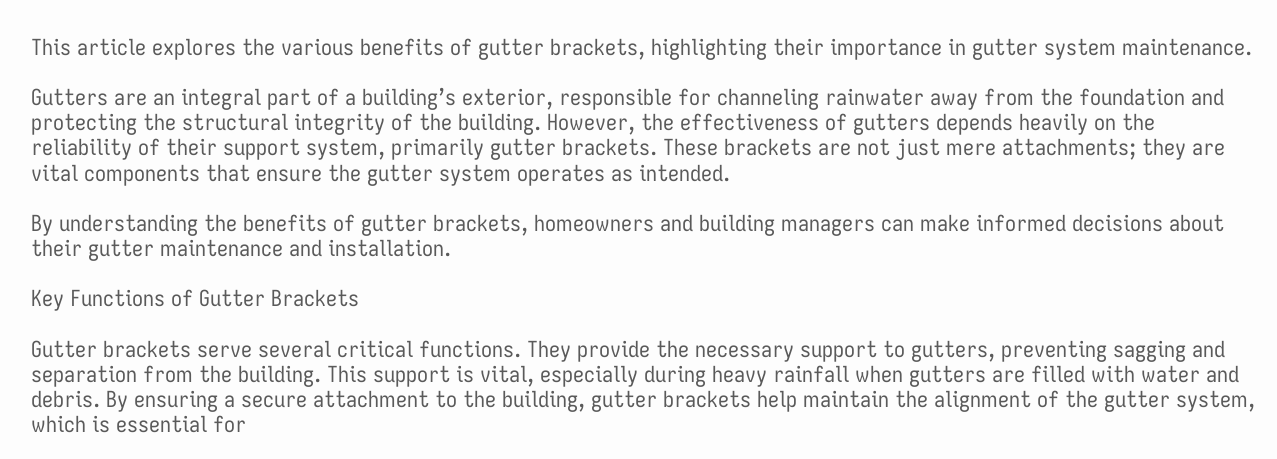This article explores the various benefits of gutter brackets, highlighting their importance in gutter system maintenance.

Gutters are an integral part of a building’s exterior, responsible for channeling rainwater away from the foundation and protecting the structural integrity of the building. However, the effectiveness of gutters depends heavily on the reliability of their support system, primarily gutter brackets. These brackets are not just mere attachments; they are vital components that ensure the gutter system operates as intended.

By understanding the benefits of gutter brackets, homeowners and building managers can make informed decisions about their gutter maintenance and installation.

Key Functions of Gutter Brackets

Gutter brackets serve several critical functions. They provide the necessary support to gutters, preventing sagging and separation from the building. This support is vital, especially during heavy rainfall when gutters are filled with water and debris. By ensuring a secure attachment to the building, gutter brackets help maintain the alignment of the gutter system, which is essential for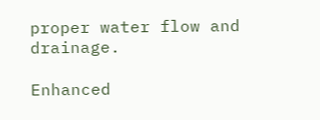proper water flow and drainage.

Enhanced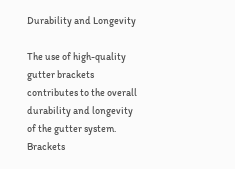Durability and Longevity

The use of high-quality gutter brackets contributes to the overall durability and longevity of the gutter system. Brackets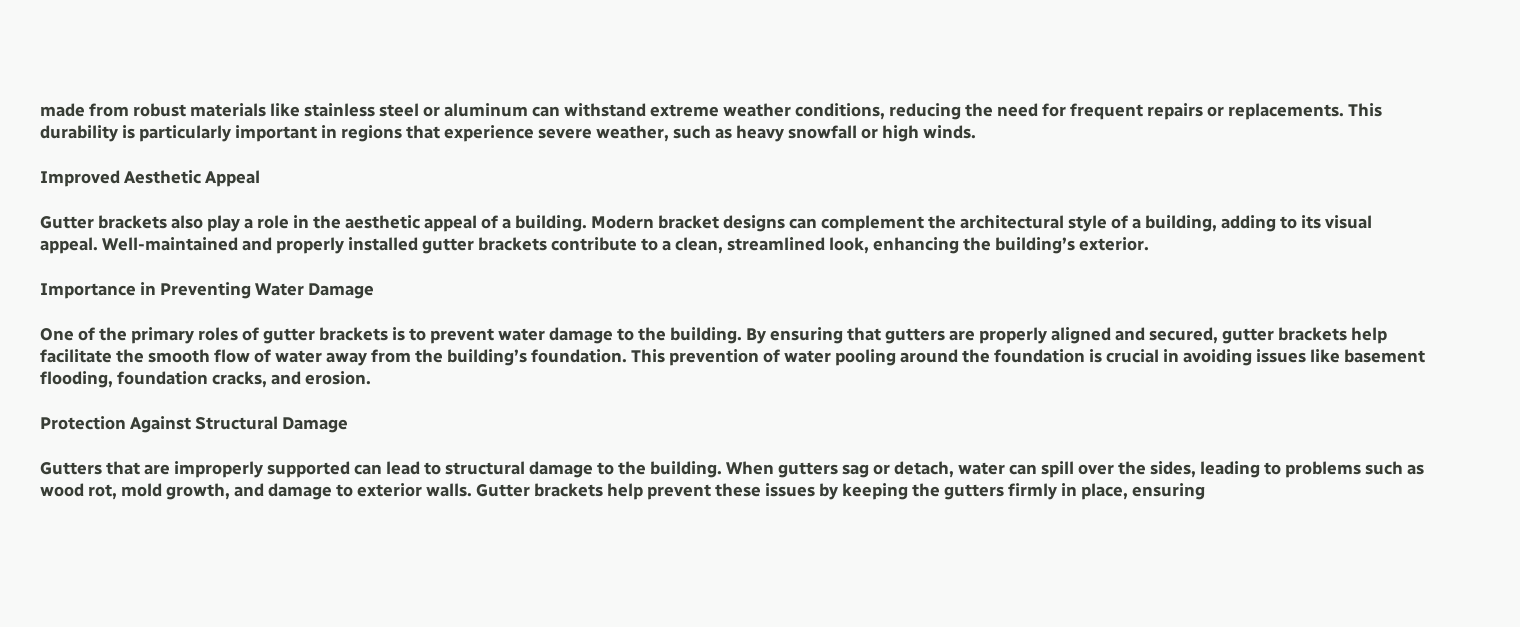made from robust materials like stainless steel or aluminum can withstand extreme weather conditions, reducing the need for frequent repairs or replacements. This durability is particularly important in regions that experience severe weather, such as heavy snowfall or high winds.

Improved Aesthetic Appeal

Gutter brackets also play a role in the aesthetic appeal of a building. Modern bracket designs can complement the architectural style of a building, adding to its visual appeal. Well-maintained and properly installed gutter brackets contribute to a clean, streamlined look, enhancing the building’s exterior.

Importance in Preventing Water Damage

One of the primary roles of gutter brackets is to prevent water damage to the building. By ensuring that gutters are properly aligned and secured, gutter brackets help facilitate the smooth flow of water away from the building’s foundation. This prevention of water pooling around the foundation is crucial in avoiding issues like basement flooding, foundation cracks, and erosion.

Protection Against Structural Damage

Gutters that are improperly supported can lead to structural damage to the building. When gutters sag or detach, water can spill over the sides, leading to problems such as wood rot, mold growth, and damage to exterior walls. Gutter brackets help prevent these issues by keeping the gutters firmly in place, ensuring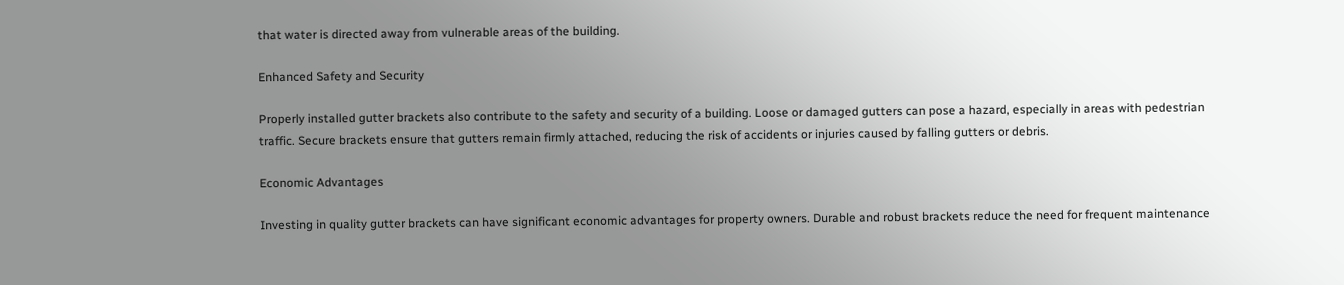that water is directed away from vulnerable areas of the building.

Enhanced Safety and Security

Properly installed gutter brackets also contribute to the safety and security of a building. Loose or damaged gutters can pose a hazard, especially in areas with pedestrian traffic. Secure brackets ensure that gutters remain firmly attached, reducing the risk of accidents or injuries caused by falling gutters or debris.

Economic Advantages

Investing in quality gutter brackets can have significant economic advantages for property owners. Durable and robust brackets reduce the need for frequent maintenance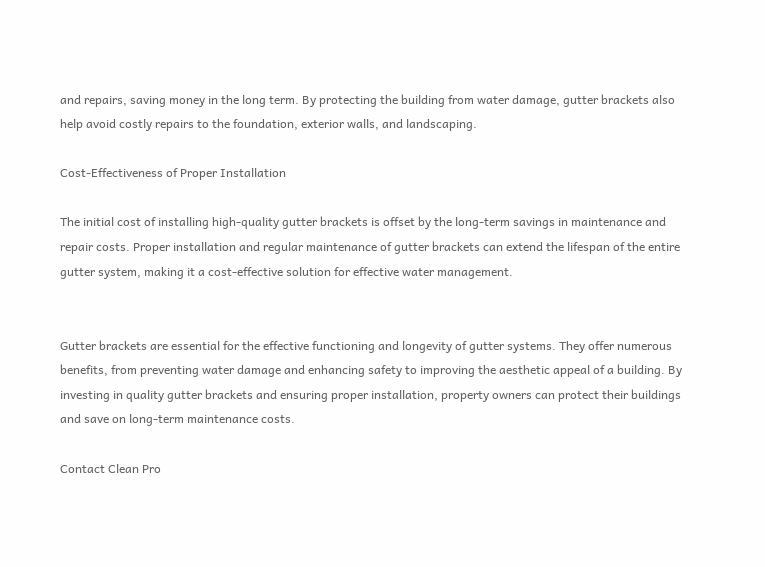and repairs, saving money in the long term. By protecting the building from water damage, gutter brackets also help avoid costly repairs to the foundation, exterior walls, and landscaping.

Cost-Effectiveness of Proper Installation

The initial cost of installing high-quality gutter brackets is offset by the long-term savings in maintenance and repair costs. Proper installation and regular maintenance of gutter brackets can extend the lifespan of the entire gutter system, making it a cost-effective solution for effective water management.


Gutter brackets are essential for the effective functioning and longevity of gutter systems. They offer numerous benefits, from preventing water damage and enhancing safety to improving the aesthetic appeal of a building. By investing in quality gutter brackets and ensuring proper installation, property owners can protect their buildings and save on long-term maintenance costs.

Contact Clean Pro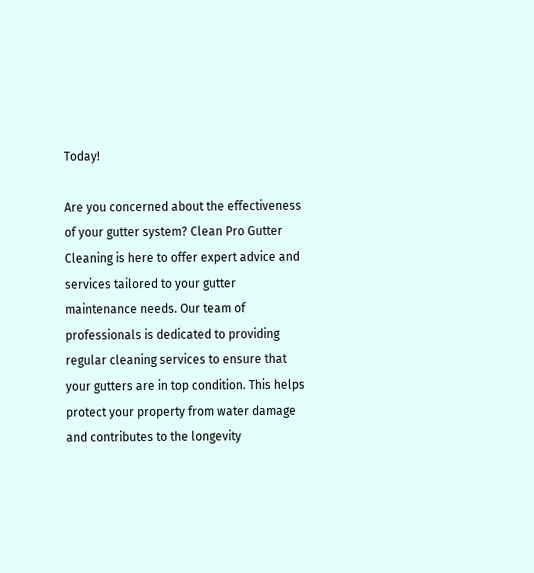Today!

Are you concerned about the effectiveness of your gutter system? Clean Pro Gutter Cleaning is here to offer expert advice and services tailored to your gutter maintenance needs. Our team of professionals is dedicated to providing regular cleaning services to ensure that your gutters are in top condition. This helps protect your property from water damage and contributes to the longevity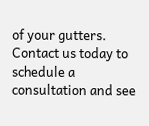of your gutters. Contact us today to schedule a consultation and see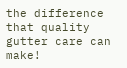the difference that quality gutter care can make!